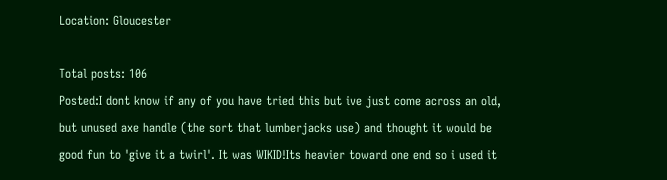Location: Gloucester

Total posts: 106
Posted:I dont know if any of you have tried this but ive just come across an old, but unused axe handle (the sort that lumberjacks use) and thought it would be good fun to 'give it a twirl'. It was WIKID!Its heavier toward one end so i used it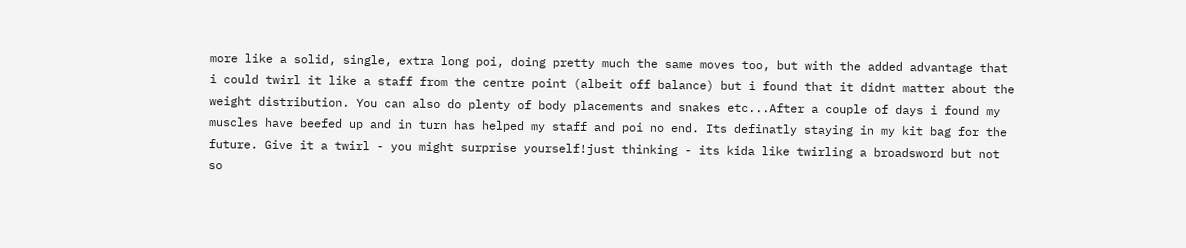more like a solid, single, extra long poi, doing pretty much the same moves too, but with the added advantage that i could twirl it like a staff from the centre point (albeit off balance) but i found that it didnt matter about the weight distribution. You can also do plenty of body placements and snakes etc...After a couple of days i found my muscles have beefed up and in turn has helped my staff and poi no end. Its definatly staying in my kit bag for the future. Give it a twirl - you might surprise yourself!just thinking - its kida like twirling a broadsword but not so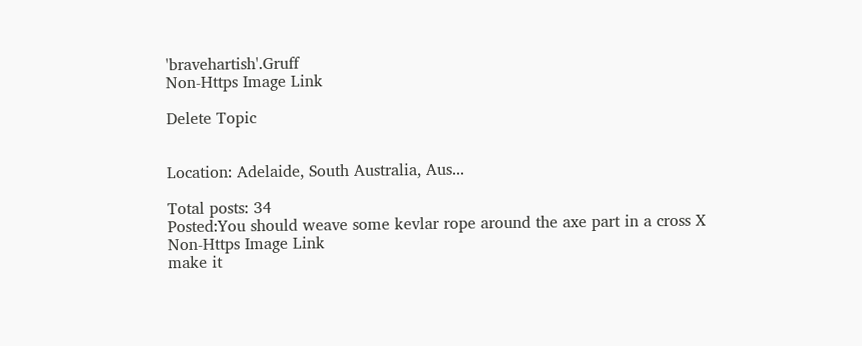'bravehartish'.Gruff
Non-Https Image Link

Delete Topic


Location: Adelaide, South Australia, Aus...

Total posts: 34
Posted:You should weave some kevlar rope around the axe part in a cross X
Non-Https Image Link
make it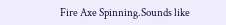Fire Axe Spinning.Sounds like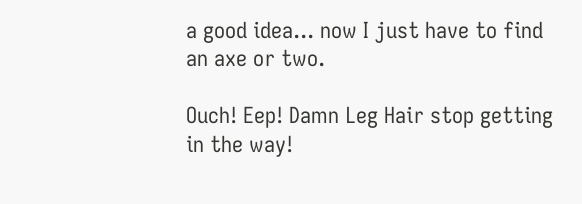a good idea... now I just have to find an axe or two.

Ouch! Eep! Damn Leg Hair stop getting in the way!